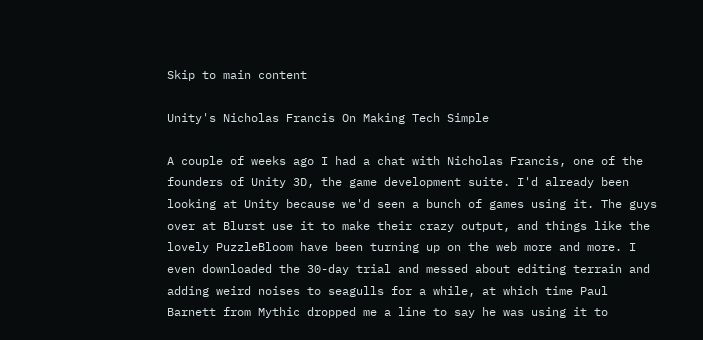Skip to main content

Unity's Nicholas Francis On Making Tech Simple

A couple of weeks ago I had a chat with Nicholas Francis, one of the founders of Unity 3D, the game development suite. I'd already been looking at Unity because we'd seen a bunch of games using it. The guys over at Blurst use it to make their crazy output, and things like the lovely PuzzleBloom have been turning up on the web more and more. I even downloaded the 30-day trial and messed about editing terrain and adding weird noises to seagulls for a while, at which time Paul Barnett from Mythic dropped me a line to say he was using it to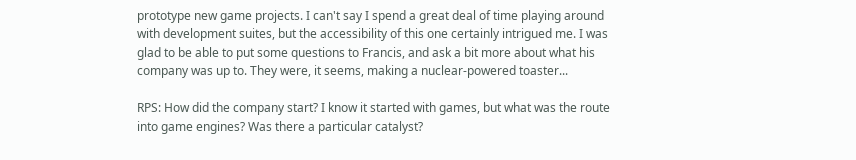prototype new game projects. I can't say I spend a great deal of time playing around with development suites, but the accessibility of this one certainly intrigued me. I was glad to be able to put some questions to Francis, and ask a bit more about what his company was up to. They were, it seems, making a nuclear-powered toaster...

RPS: How did the company start? I know it started with games, but what was the route into game engines? Was there a particular catalyst?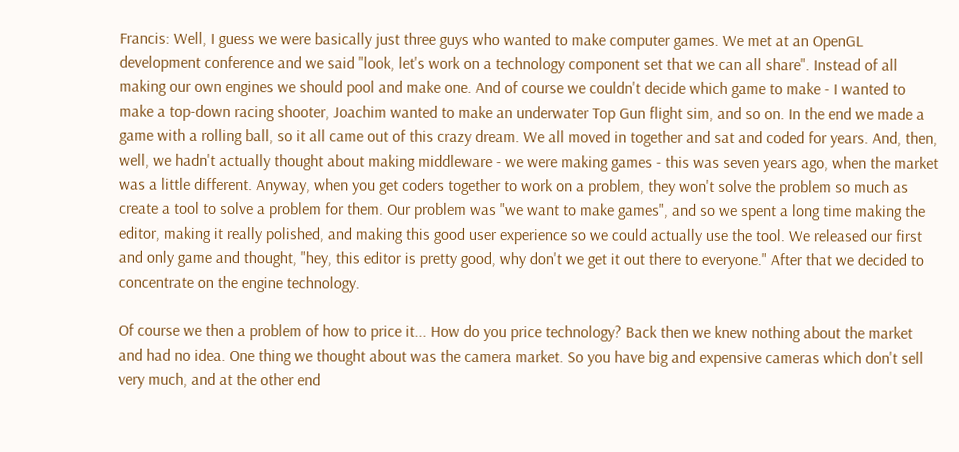Francis: Well, I guess we were basically just three guys who wanted to make computer games. We met at an OpenGL development conference and we said "look, let's work on a technology component set that we can all share". Instead of all making our own engines we should pool and make one. And of course we couldn't decide which game to make - I wanted to make a top-down racing shooter, Joachim wanted to make an underwater Top Gun flight sim, and so on. In the end we made a game with a rolling ball, so it all came out of this crazy dream. We all moved in together and sat and coded for years. And, then, well, we hadn't actually thought about making middleware - we were making games - this was seven years ago, when the market was a little different. Anyway, when you get coders together to work on a problem, they won't solve the problem so much as create a tool to solve a problem for them. Our problem was "we want to make games", and so we spent a long time making the editor, making it really polished, and making this good user experience so we could actually use the tool. We released our first and only game and thought, "hey, this editor is pretty good, why don't we get it out there to everyone." After that we decided to concentrate on the engine technology.

Of course we then a problem of how to price it... How do you price technology? Back then we knew nothing about the market and had no idea. One thing we thought about was the camera market. So you have big and expensive cameras which don't sell very much, and at the other end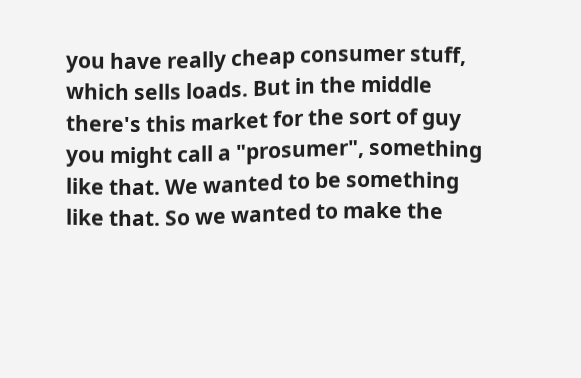you have really cheap consumer stuff, which sells loads. But in the middle there's this market for the sort of guy you might call a "prosumer", something like that. We wanted to be something like that. So we wanted to make the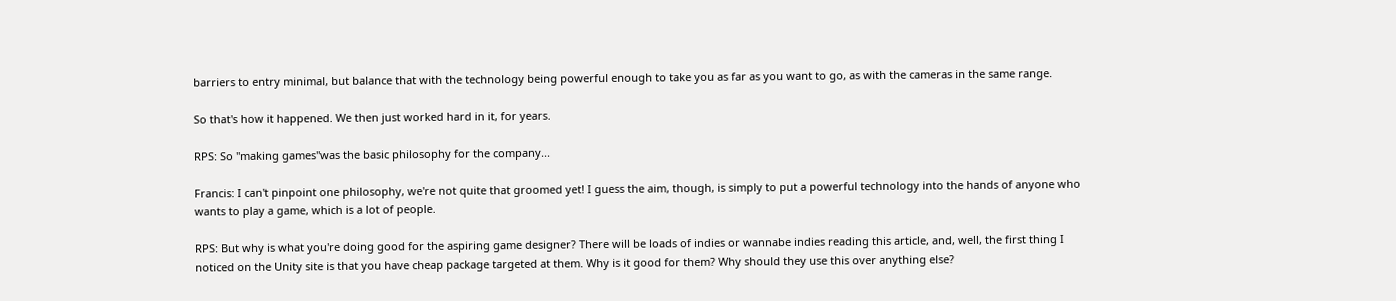barriers to entry minimal, but balance that with the technology being powerful enough to take you as far as you want to go, as with the cameras in the same range.

So that's how it happened. We then just worked hard in it, for years.

RPS: So "making games"was the basic philosophy for the company...

Francis: I can't pinpoint one philosophy, we're not quite that groomed yet! I guess the aim, though, is simply to put a powerful technology into the hands of anyone who wants to play a game, which is a lot of people.

RPS: But why is what you're doing good for the aspiring game designer? There will be loads of indies or wannabe indies reading this article, and, well, the first thing I noticed on the Unity site is that you have cheap package targeted at them. Why is it good for them? Why should they use this over anything else?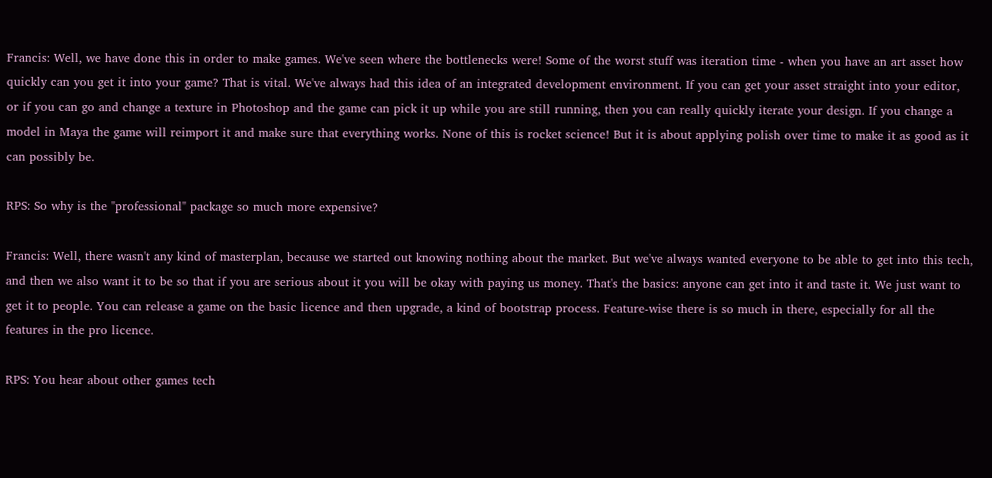Francis: Well, we have done this in order to make games. We've seen where the bottlenecks were! Some of the worst stuff was iteration time - when you have an art asset how quickly can you get it into your game? That is vital. We've always had this idea of an integrated development environment. If you can get your asset straight into your editor, or if you can go and change a texture in Photoshop and the game can pick it up while you are still running, then you can really quickly iterate your design. If you change a model in Maya the game will reimport it and make sure that everything works. None of this is rocket science! But it is about applying polish over time to make it as good as it can possibly be.

RPS: So why is the "professional" package so much more expensive?

Francis: Well, there wasn't any kind of masterplan, because we started out knowing nothing about the market. But we've always wanted everyone to be able to get into this tech, and then we also want it to be so that if you are serious about it you will be okay with paying us money. That's the basics: anyone can get into it and taste it. We just want to get it to people. You can release a game on the basic licence and then upgrade, a kind of bootstrap process. Feature-wise there is so much in there, especially for all the features in the pro licence.

RPS: You hear about other games tech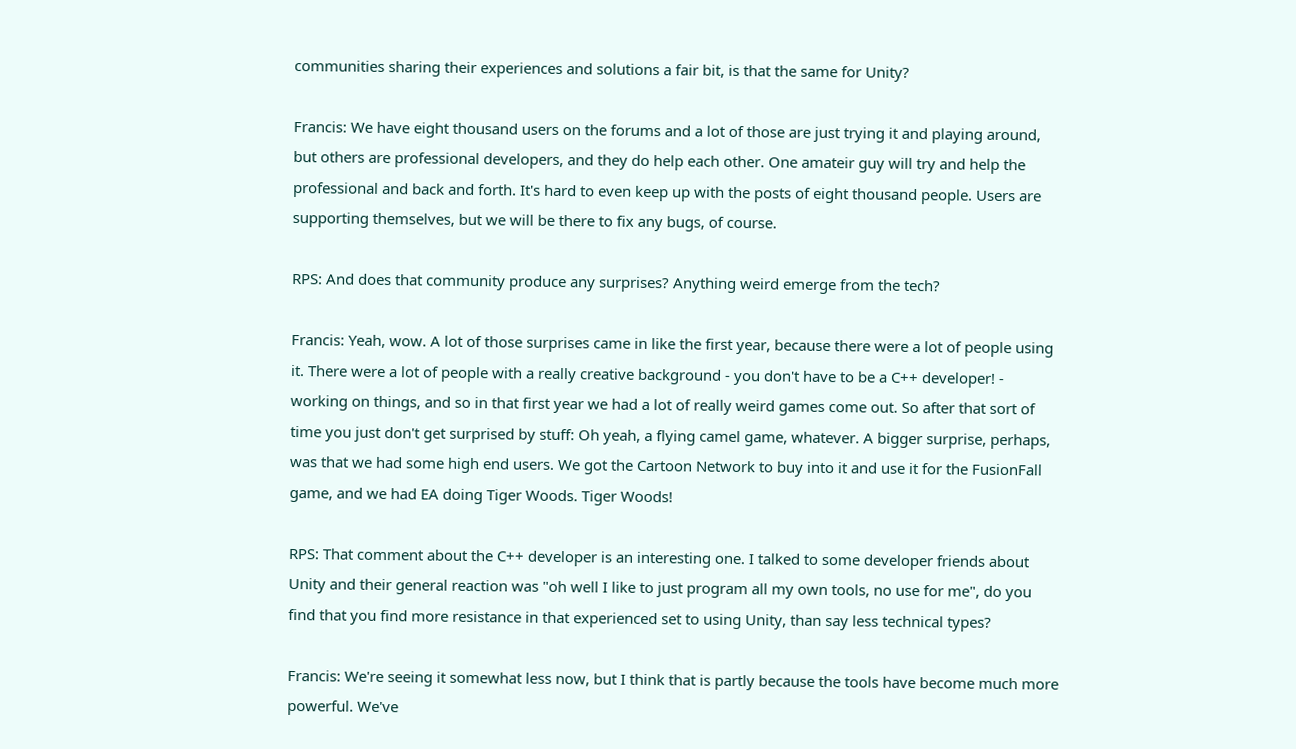communities sharing their experiences and solutions a fair bit, is that the same for Unity?

Francis: We have eight thousand users on the forums and a lot of those are just trying it and playing around, but others are professional developers, and they do help each other. One amateir guy will try and help the professional and back and forth. It's hard to even keep up with the posts of eight thousand people. Users are supporting themselves, but we will be there to fix any bugs, of course.

RPS: And does that community produce any surprises? Anything weird emerge from the tech?

Francis: Yeah, wow. A lot of those surprises came in like the first year, because there were a lot of people using it. There were a lot of people with a really creative background - you don't have to be a C++ developer! - working on things, and so in that first year we had a lot of really weird games come out. So after that sort of time you just don't get surprised by stuff: Oh yeah, a flying camel game, whatever. A bigger surprise, perhaps, was that we had some high end users. We got the Cartoon Network to buy into it and use it for the FusionFall game, and we had EA doing Tiger Woods. Tiger Woods!

RPS: That comment about the C++ developer is an interesting one. I talked to some developer friends about Unity and their general reaction was "oh well I like to just program all my own tools, no use for me", do you find that you find more resistance in that experienced set to using Unity, than say less technical types?

Francis: We're seeing it somewhat less now, but I think that is partly because the tools have become much more powerful. We've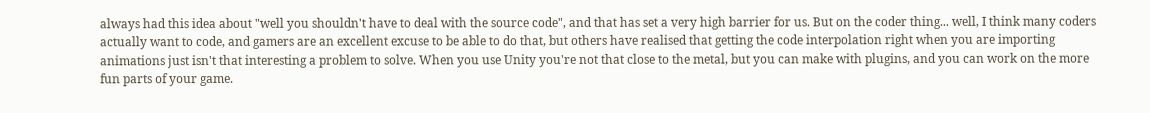always had this idea about "well you shouldn't have to deal with the source code", and that has set a very high barrier for us. But on the coder thing... well, I think many coders actually want to code, and gamers are an excellent excuse to be able to do that, but others have realised that getting the code interpolation right when you are importing animations just isn't that interesting a problem to solve. When you use Unity you're not that close to the metal, but you can make with plugins, and you can work on the more fun parts of your game.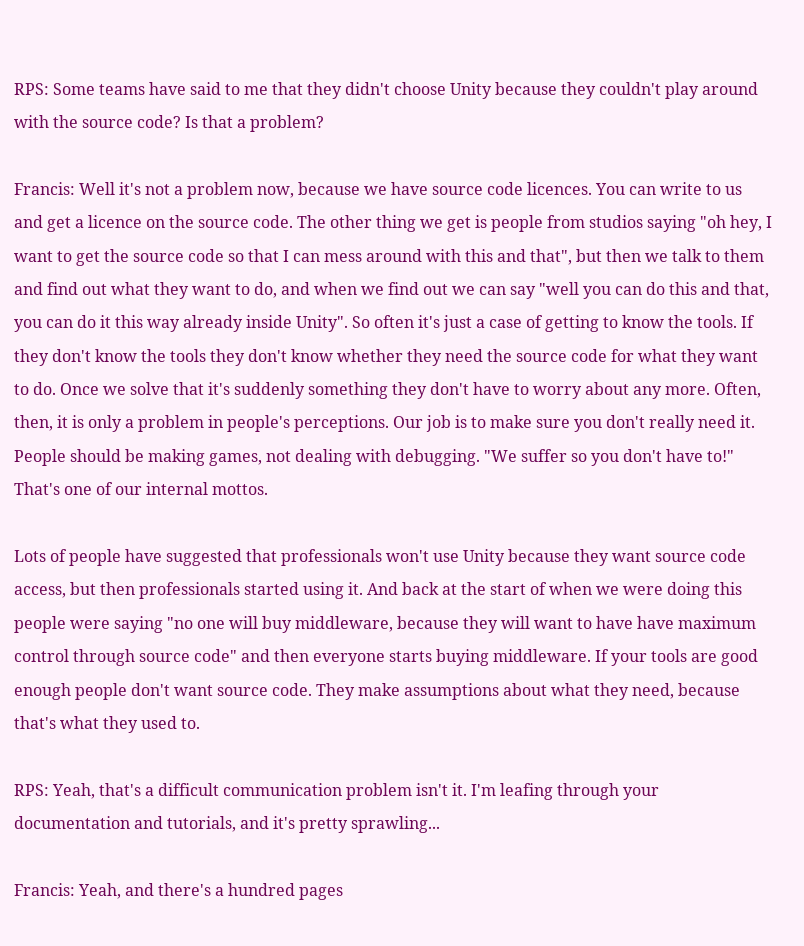RPS: Some teams have said to me that they didn't choose Unity because they couldn't play around with the source code? Is that a problem?

Francis: Well it's not a problem now, because we have source code licences. You can write to us and get a licence on the source code. The other thing we get is people from studios saying "oh hey, I want to get the source code so that I can mess around with this and that", but then we talk to them and find out what they want to do, and when we find out we can say "well you can do this and that, you can do it this way already inside Unity". So often it's just a case of getting to know the tools. If they don't know the tools they don't know whether they need the source code for what they want to do. Once we solve that it's suddenly something they don't have to worry about any more. Often, then, it is only a problem in people's perceptions. Our job is to make sure you don't really need it. People should be making games, not dealing with debugging. "We suffer so you don't have to!" That's one of our internal mottos.

Lots of people have suggested that professionals won't use Unity because they want source code access, but then professionals started using it. And back at the start of when we were doing this people were saying "no one will buy middleware, because they will want to have have maximum control through source code" and then everyone starts buying middleware. If your tools are good enough people don't want source code. They make assumptions about what they need, because that's what they used to.

RPS: Yeah, that's a difficult communication problem isn't it. I'm leafing through your documentation and tutorials, and it's pretty sprawling...

Francis: Yeah, and there's a hundred pages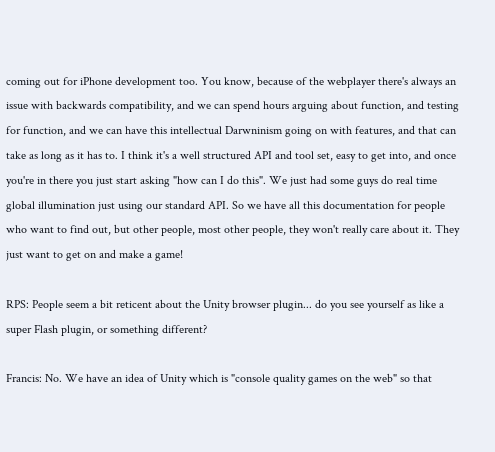coming out for iPhone development too. You know, because of the webplayer there's always an issue with backwards compatibility, and we can spend hours arguing about function, and testing for function, and we can have this intellectual Darwninism going on with features, and that can take as long as it has to. I think it's a well structured API and tool set, easy to get into, and once you're in there you just start asking "how can I do this". We just had some guys do real time global illumination just using our standard API. So we have all this documentation for people who want to find out, but other people, most other people, they won't really care about it. They just want to get on and make a game!

RPS: People seem a bit reticent about the Unity browser plugin... do you see yourself as like a super Flash plugin, or something different?

Francis: No. We have an idea of Unity which is "console quality games on the web" so that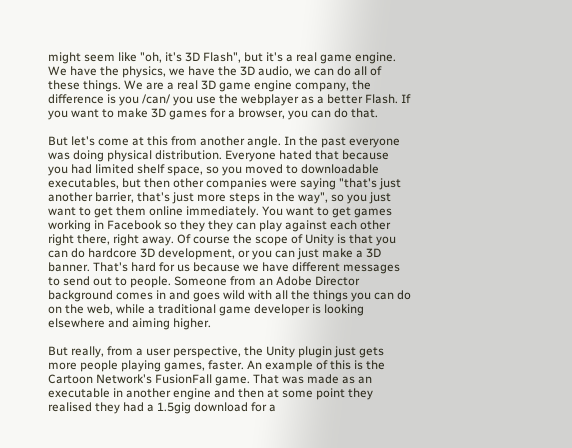might seem like "oh, it's 3D Flash", but it's a real game engine. We have the physics, we have the 3D audio, we can do all of these things. We are a real 3D game engine company, the difference is you /can/ you use the webplayer as a better Flash. If you want to make 3D games for a browser, you can do that.

But let's come at this from another angle. In the past everyone was doing physical distribution. Everyone hated that because you had limited shelf space, so you moved to downloadable executables, but then other companies were saying "that's just another barrier, that's just more steps in the way", so you just want to get them online immediately. You want to get games working in Facebook so they they can play against each other right there, right away. Of course the scope of Unity is that you can do hardcore 3D development, or you can just make a 3D banner. That's hard for us because we have different messages to send out to people. Someone from an Adobe Director background comes in and goes wild with all the things you can do on the web, while a traditional game developer is looking elsewhere and aiming higher.

But really, from a user perspective, the Unity plugin just gets more people playing games, faster. An example of this is the Cartoon Network's FusionFall game. That was made as an executable in another engine and then at some point they realised they had a 1.5gig download for a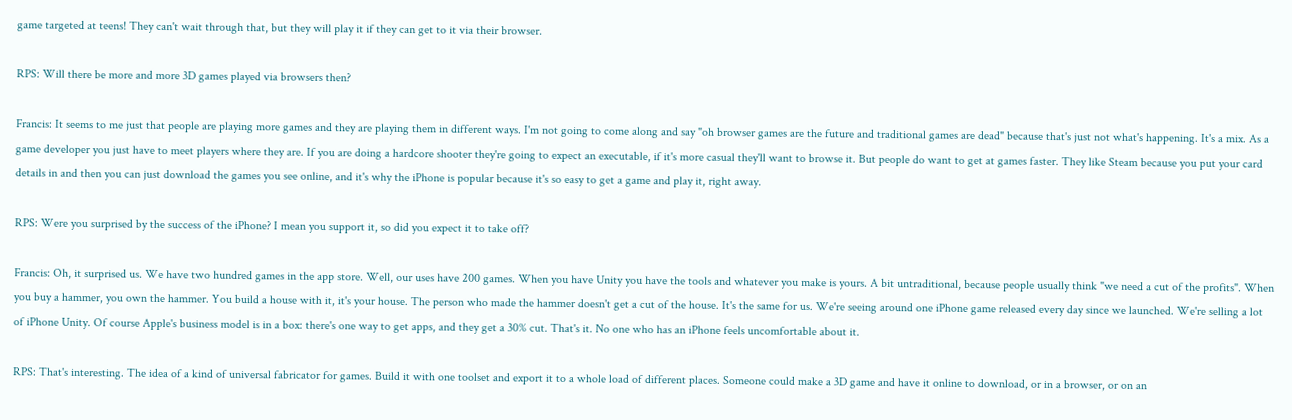game targeted at teens! They can't wait through that, but they will play it if they can get to it via their browser.

RPS: Will there be more and more 3D games played via browsers then?

Francis: It seems to me just that people are playing more games and they are playing them in different ways. I'm not going to come along and say "oh browser games are the future and traditional games are dead" because that's just not what's happening. It's a mix. As a game developer you just have to meet players where they are. If you are doing a hardcore shooter they're going to expect an executable, if it's more casual they'll want to browse it. But people do want to get at games faster. They like Steam because you put your card details in and then you can just download the games you see online, and it's why the iPhone is popular because it's so easy to get a game and play it, right away.

RPS: Were you surprised by the success of the iPhone? I mean you support it, so did you expect it to take off?

Francis: Oh, it surprised us. We have two hundred games in the app store. Well, our uses have 200 games. When you have Unity you have the tools and whatever you make is yours. A bit untraditional, because people usually think "we need a cut of the profits". When you buy a hammer, you own the hammer. You build a house with it, it's your house. The person who made the hammer doesn't get a cut of the house. It's the same for us. We're seeing around one iPhone game released every day since we launched. We're selling a lot of iPhone Unity. Of course Apple's business model is in a box: there's one way to get apps, and they get a 30% cut. That's it. No one who has an iPhone feels uncomfortable about it.

RPS: That's interesting. The idea of a kind of universal fabricator for games. Build it with one toolset and export it to a whole load of different places. Someone could make a 3D game and have it online to download, or in a browser, or on an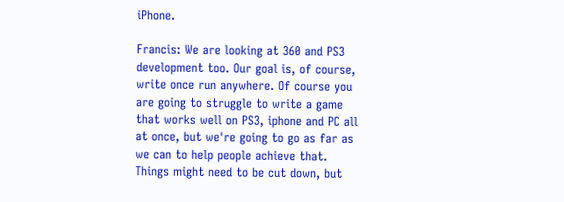iPhone.

Francis: We are looking at 360 and PS3 development too. Our goal is, of course, write once run anywhere. Of course you are going to struggle to write a game that works well on PS3, iphone and PC all at once, but we're going to go as far as we can to help people achieve that. Things might need to be cut down, but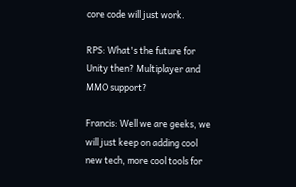core code will just work.

RPS: What's the future for Unity then? Multiplayer and MMO support?

Francis: Well we are geeks, we will just keep on adding cool new tech, more cool tools for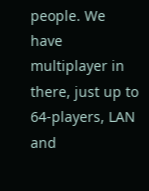people. We have multiplayer in there, just up to 64-players, LAN and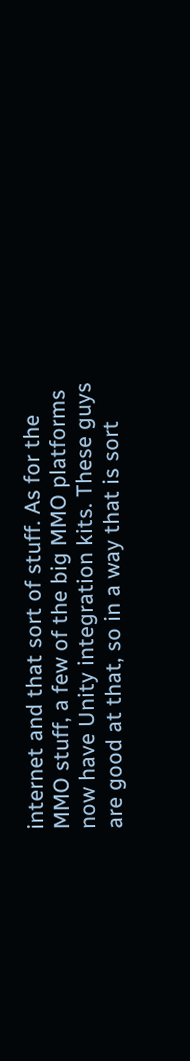internet and that sort of stuff. As for the MMO stuff, a few of the big MMO platforms now have Unity integration kits. These guys are good at that, so in a way that is sort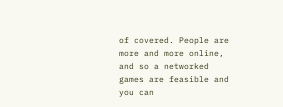of covered. People are more and more online, and so a networked games are feasible and you can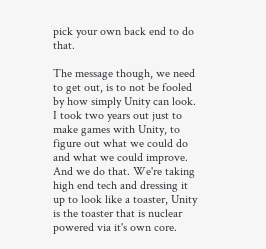pick your own back end to do that.

The message though, we need to get out, is to not be fooled by how simply Unity can look. I took two years out just to make games with Unity, to figure out what we could do and what we could improve. And we do that. We're taking high end tech and dressing it up to look like a toaster, Unity is the toaster that is nuclear powered via it's own core.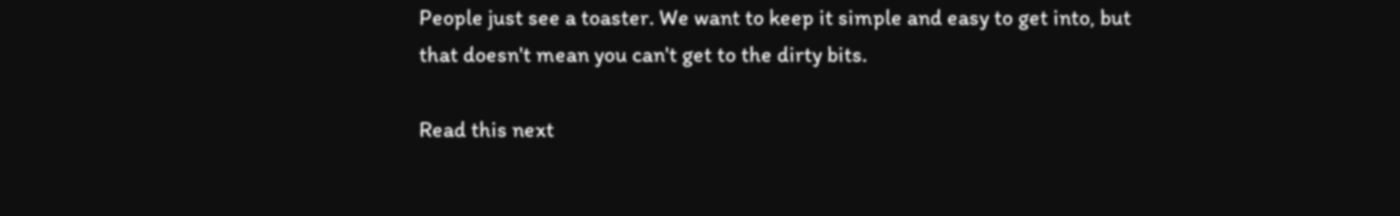People just see a toaster. We want to keep it simple and easy to get into, but that doesn't mean you can't get to the dirty bits.

Read this next